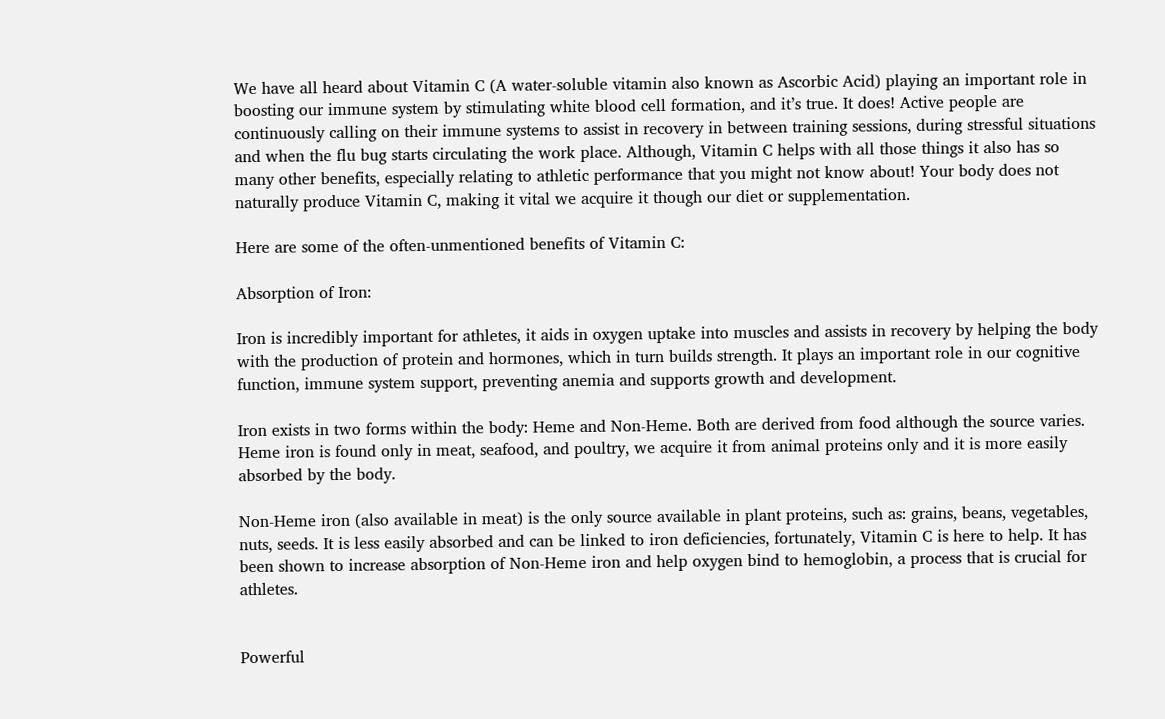We have all heard about Vitamin C (A water-soluble vitamin also known as Ascorbic Acid) playing an important role in boosting our immune system by stimulating white blood cell formation, and it’s true. It does! Active people are continuously calling on their immune systems to assist in recovery in between training sessions, during stressful situations and when the flu bug starts circulating the work place. Although, Vitamin C helps with all those things it also has so many other benefits, especially relating to athletic performance that you might not know about! Your body does not naturally produce Vitamin C, making it vital we acquire it though our diet or supplementation.

Here are some of the often-unmentioned benefits of Vitamin C:

Absorption of Iron:

Iron is incredibly important for athletes, it aids in oxygen uptake into muscles and assists in recovery by helping the body with the production of protein and hormones, which in turn builds strength. It plays an important role in our cognitive function, immune system support, preventing anemia and supports growth and development.

Iron exists in two forms within the body: Heme and Non-Heme. Both are derived from food although the source varies. Heme iron is found only in meat, seafood, and poultry, we acquire it from animal proteins only and it is more easily absorbed by the body.

Non-Heme iron (also available in meat) is the only source available in plant proteins, such as: grains, beans, vegetables, nuts, seeds. It is less easily absorbed and can be linked to iron deficiencies, fortunately, Vitamin C is here to help. It has been shown to increase absorption of Non-Heme iron and help oxygen bind to hemoglobin, a process that is crucial for athletes.


Powerful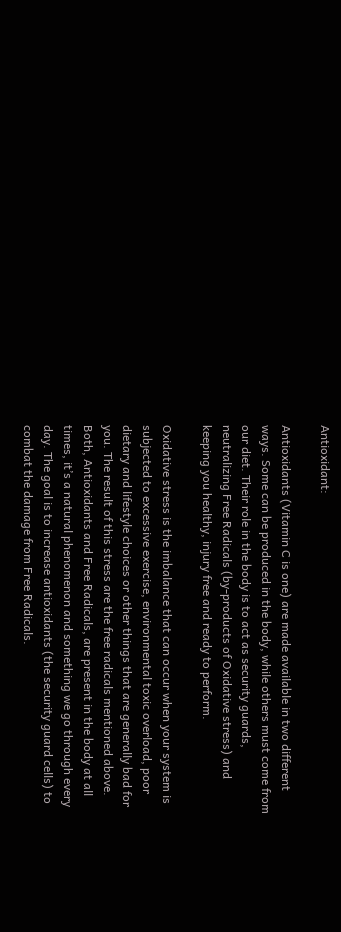Antioxidant:

Antioxidants (Vitamin C is one) are made available in two different ways. Some can be produced in the body, while others must come from our diet. Their role in the body is to act as security guards, neutralizing Free Radicals (by-products of Oxidative stress) and keeping you healthy, injury free and ready to perform.

Oxidative stress is the imbalance that can occur when your system is subjected to excessive exercise, environmental toxic overload, poor dietary and lifestyle choices or other things that are generally bad for you. The result of this stress are the free radicals mentioned above. Both, Antioxidants and Free Radicals, are present in the body at all times, it’s a natural phenomenon and something we go through every day. The goal is to increase antioxidants (the security guard cells) to combat the damage from Free Radicals.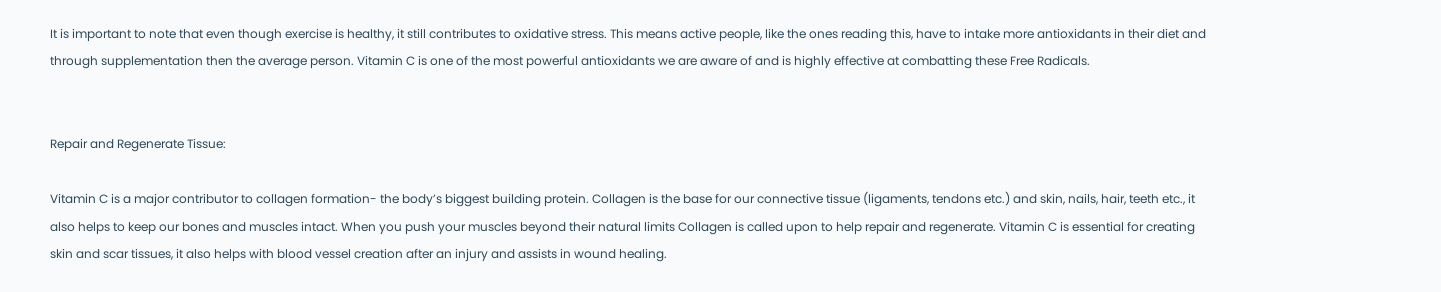It is important to note that even though exercise is healthy, it still contributes to oxidative stress. This means active people, like the ones reading this, have to intake more antioxidants in their diet and through supplementation then the average person. Vitamin C is one of the most powerful antioxidants we are aware of and is highly effective at combatting these Free Radicals.


Repair and Regenerate Tissue:

Vitamin C is a major contributor to collagen formation- the body’s biggest building protein. Collagen is the base for our connective tissue (ligaments, tendons etc.) and skin, nails, hair, teeth etc., it also helps to keep our bones and muscles intact. When you push your muscles beyond their natural limits Collagen is called upon to help repair and regenerate. Vitamin C is essential for creating skin and scar tissues, it also helps with blood vessel creation after an injury and assists in wound healing.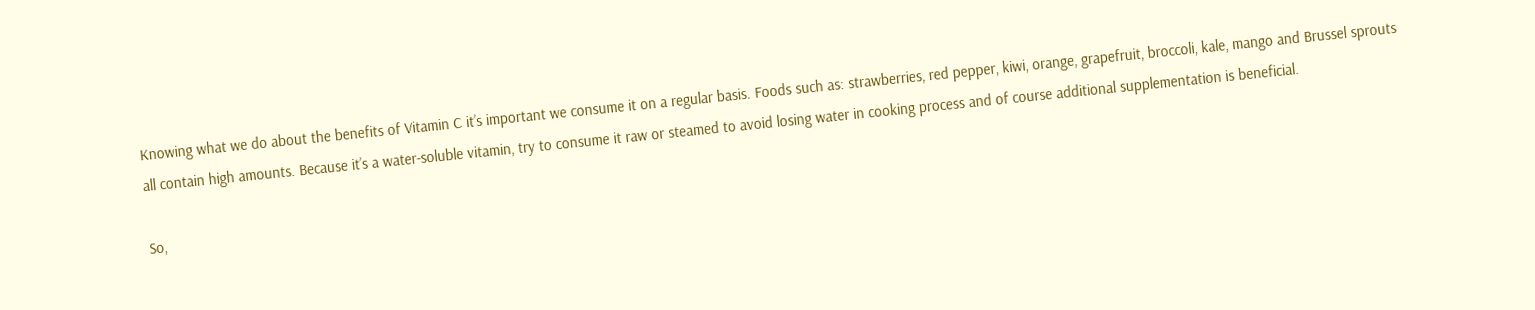Knowing what we do about the benefits of Vitamin C it’s important we consume it on a regular basis. Foods such as: strawberries, red pepper, kiwi, orange, grapefruit, broccoli, kale, mango and Brussel sprouts all contain high amounts. Because it’s a water-soluble vitamin, try to consume it raw or steamed to avoid losing water in cooking process and of course additional supplementation is beneficial.

So,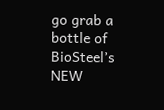go grab a bottle of BioSteel’s NEW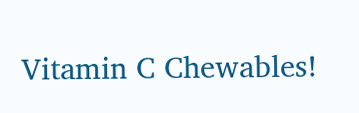Vitamin C Chewables!